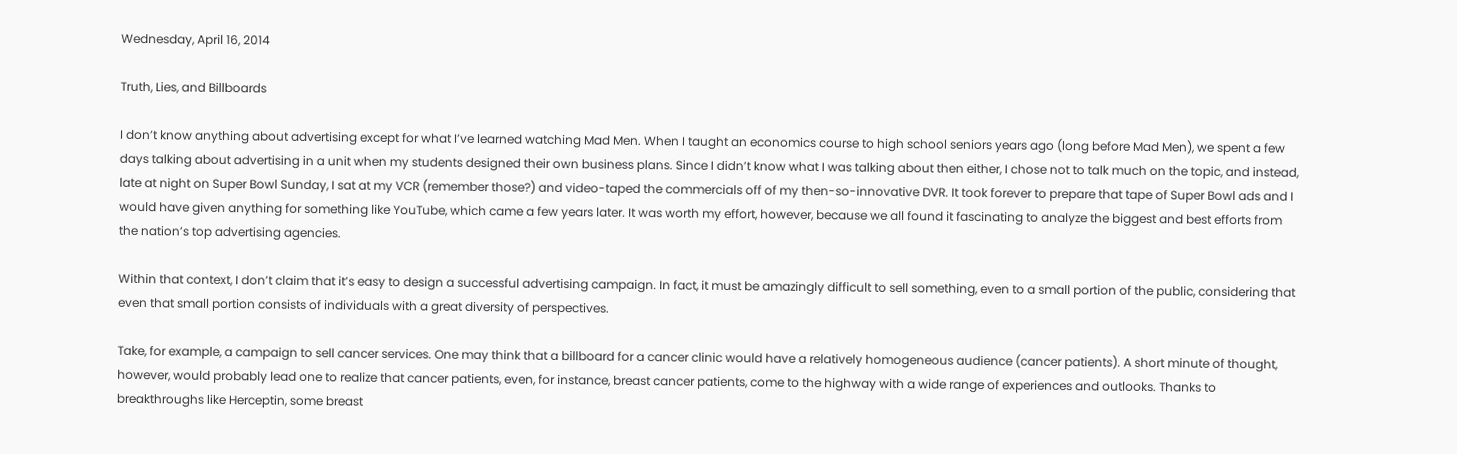Wednesday, April 16, 2014

Truth, Lies, and Billboards

I don’t know anything about advertising except for what I’ve learned watching Mad Men. When I taught an economics course to high school seniors years ago (long before Mad Men), we spent a few days talking about advertising in a unit when my students designed their own business plans. Since I didn’t know what I was talking about then either, I chose not to talk much on the topic, and instead, late at night on Super Bowl Sunday, I sat at my VCR (remember those?) and video-taped the commercials off of my then-so-innovative DVR. It took forever to prepare that tape of Super Bowl ads and I would have given anything for something like YouTube, which came a few years later. It was worth my effort, however, because we all found it fascinating to analyze the biggest and best efforts from the nation’s top advertising agencies.

Within that context, I don’t claim that it’s easy to design a successful advertising campaign. In fact, it must be amazingly difficult to sell something, even to a small portion of the public, considering that even that small portion consists of individuals with a great diversity of perspectives.

Take, for example, a campaign to sell cancer services. One may think that a billboard for a cancer clinic would have a relatively homogeneous audience (cancer patients). A short minute of thought, however, would probably lead one to realize that cancer patients, even, for instance, breast cancer patients, come to the highway with a wide range of experiences and outlooks. Thanks to breakthroughs like Herceptin, some breast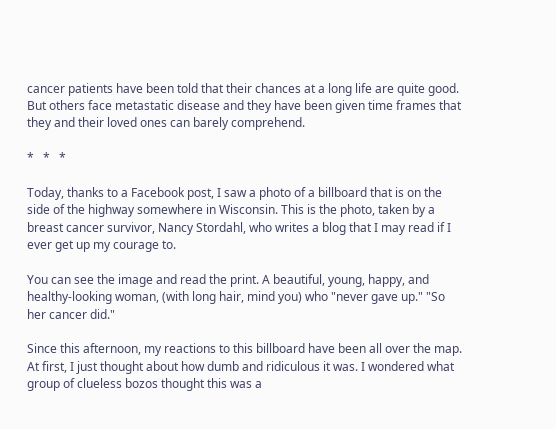cancer patients have been told that their chances at a long life are quite good. But others face metastatic disease and they have been given time frames that they and their loved ones can barely comprehend.

*   *   *

Today, thanks to a Facebook post, I saw a photo of a billboard that is on the side of the highway somewhere in Wisconsin. This is the photo, taken by a breast cancer survivor, Nancy Stordahl, who writes a blog that I may read if I ever get up my courage to.

You can see the image and read the print. A beautiful, young, happy, and healthy-looking woman, (with long hair, mind you) who "never gave up." "So her cancer did."

Since this afternoon, my reactions to this billboard have been all over the map. At first, I just thought about how dumb and ridiculous it was. I wondered what group of clueless bozos thought this was a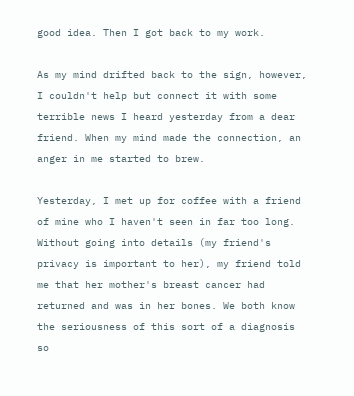good idea. Then I got back to my work.

As my mind drifted back to the sign, however, I couldn't help but connect it with some terrible news I heard yesterday from a dear friend. When my mind made the connection, an anger in me started to brew.

Yesterday, I met up for coffee with a friend of mine who I haven't seen in far too long. Without going into details (my friend's privacy is important to her), my friend told me that her mother's breast cancer had returned and was in her bones. We both know the seriousness of this sort of a diagnosis so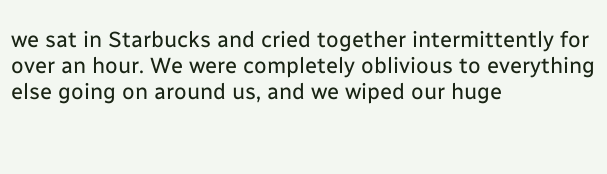we sat in Starbucks and cried together intermittently for over an hour. We were completely oblivious to everything else going on around us, and we wiped our huge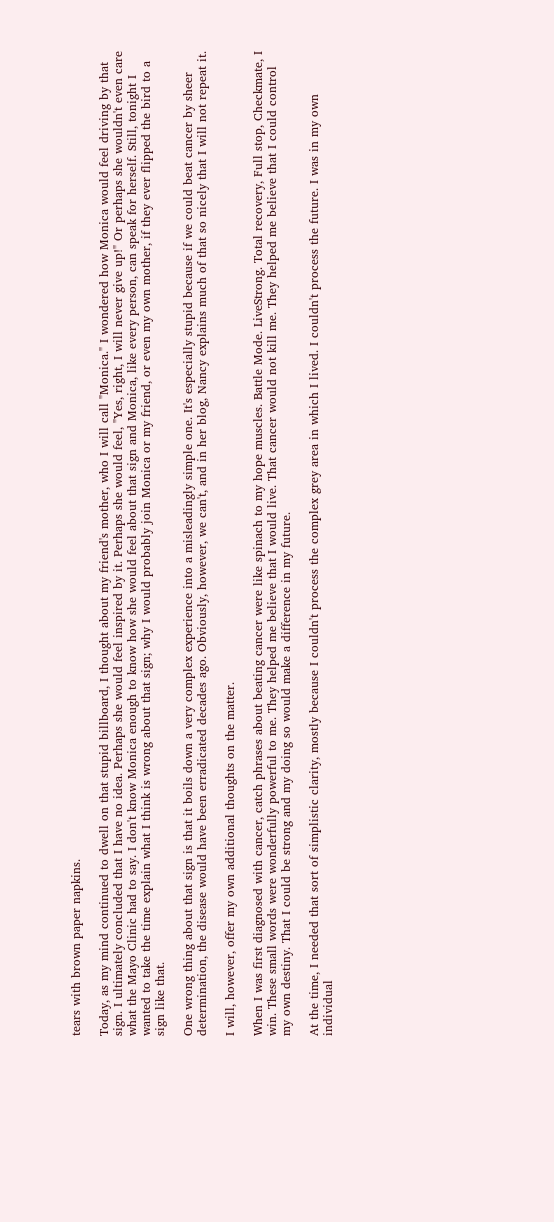tears with brown paper napkins.

Today, as my mind continued to dwell on that stupid billboard, I thought about my friend's mother, who I will call "Monica." I wondered how Monica would feel driving by that sign. I ultimately concluded that I have no idea. Perhaps she would feel inspired by it. Perhaps she would feel, "Yes, right, I will never give up!" Or perhaps she wouldn't even care what the Mayo Clinic had to say. I don't know Monica enough to know how she would feel about that sign and Monica, like every person, can speak for herself. Still, tonight I wanted to take the time explain what I think is wrong about that sign; why I would probably join Monica or my friend, or even my own mother, if they ever flipped the bird to a sign like that.

One wrong thing about that sign is that it boils down a very complex experience into a misleadingly simple one. It's especially stupid because if we could beat cancer by sheer determination, the disease would have been erradicated decades ago. Obviously, however, we can't, and in her blog, Nancy explains much of that so nicely that I will not repeat it.

I will, however, offer my own additional thoughts on the matter.

When I was first diagnosed with cancer, catch phrases about beating cancer were like spinach to my hope muscles. Battle Mode. LiveStrong. Total recovery, Full stop, Checkmate, I win. These small words were wonderfully powerful to me. They helped me believe that I would live. That cancer would not kill me. They helped me believe that I could control my own destiny. That I could be strong and my doing so would make a difference in my future.

At the time, I needed that sort of simplistic clarity, mostly because I couldn't process the complex grey area in which I lived. I couldn't process the future. I was in my own individual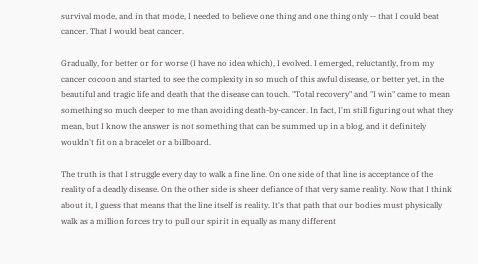survival mode, and in that mode, I needed to believe one thing and one thing only -- that I could beat cancer. That I would beat cancer.

Gradually, for better or for worse (I have no idea which), I evolved. I emerged, reluctantly, from my cancer cocoon and started to see the complexity in so much of this awful disease, or better yet, in the beautiful and tragic life and death that the disease can touch. "Total recovery" and "I win" came to mean something so much deeper to me than avoiding death-by-cancer. In fact, I'm still figuring out what they mean, but I know the answer is not something that can be summed up in a blog, and it definitely wouldn't fit on a bracelet or a billboard.

The truth is that I struggle every day to walk a fine line. On one side of that line is acceptance of the reality of a deadly disease. On the other side is sheer defiance of that very same reality. Now that I think about it, I guess that means that the line itself is reality. It's that path that our bodies must physically walk as a million forces try to pull our spirit in equally as many different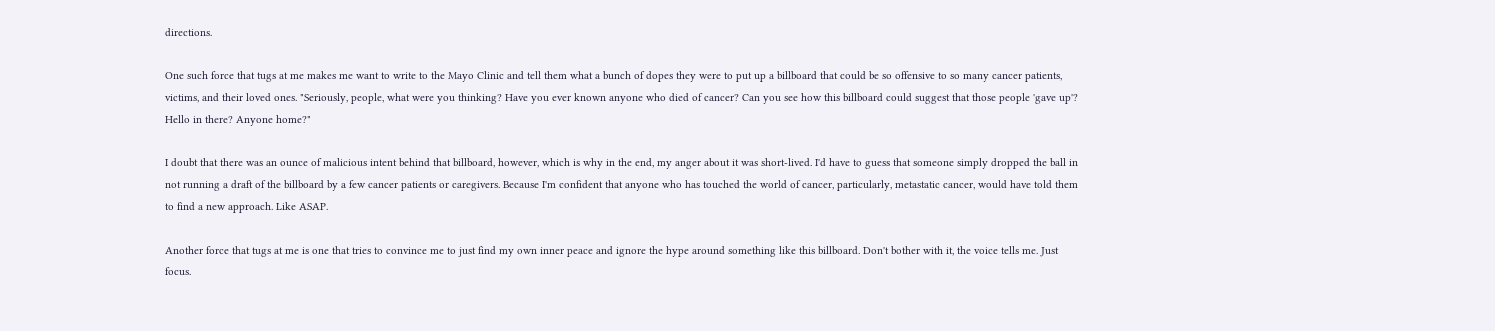directions.

One such force that tugs at me makes me want to write to the Mayo Clinic and tell them what a bunch of dopes they were to put up a billboard that could be so offensive to so many cancer patients, victims, and their loved ones. "Seriously, people, what were you thinking? Have you ever known anyone who died of cancer? Can you see how this billboard could suggest that those people 'gave up'? Hello in there? Anyone home?"

I doubt that there was an ounce of malicious intent behind that billboard, however, which is why in the end, my anger about it was short-lived. I'd have to guess that someone simply dropped the ball in not running a draft of the billboard by a few cancer patients or caregivers. Because I'm confident that anyone who has touched the world of cancer, particularly, metastatic cancer, would have told them to find a new approach. Like ASAP.

Another force that tugs at me is one that tries to convince me to just find my own inner peace and ignore the hype around something like this billboard. Don't bother with it, the voice tells me. Just focus.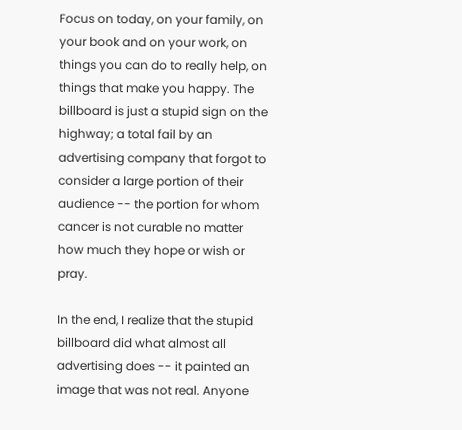Focus on today, on your family, on your book and on your work, on things you can do to really help, on things that make you happy. The billboard is just a stupid sign on the highway; a total fail by an advertising company that forgot to consider a large portion of their audience -- the portion for whom cancer is not curable no matter how much they hope or wish or pray.

In the end, I realize that the stupid billboard did what almost all advertising does -- it painted an image that was not real. Anyone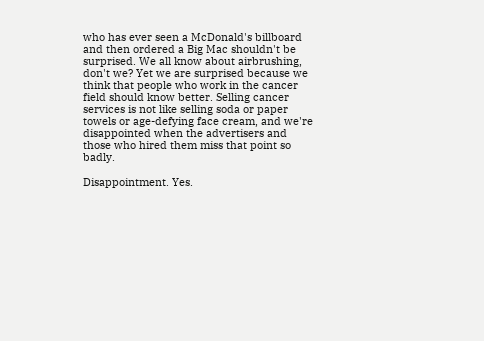who has ever seen a McDonald's billboard and then ordered a Big Mac shouldn't be surprised. We all know about airbrushing, don't we? Yet we are surprised because we think that people who work in the cancer field should know better. Selling cancer services is not like selling soda or paper towels or age-defying face cream, and we're disappointed when the advertisers and those who hired them miss that point so badly.

Disappointment. Yes.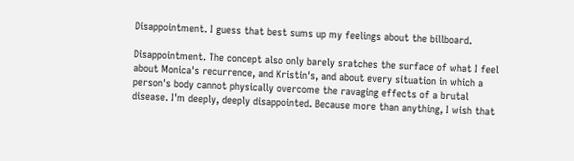Disappointment. I guess that best sums up my feelings about the billboard.

Disappointment. The concept also only barely sratches the surface of what I feel about Monica's recurrence, and Kristin's, and about every situation in which a person's body cannot physically overcome the ravaging effects of a brutal disease. I'm deeply, deeply disappointed. Because more than anything, I wish that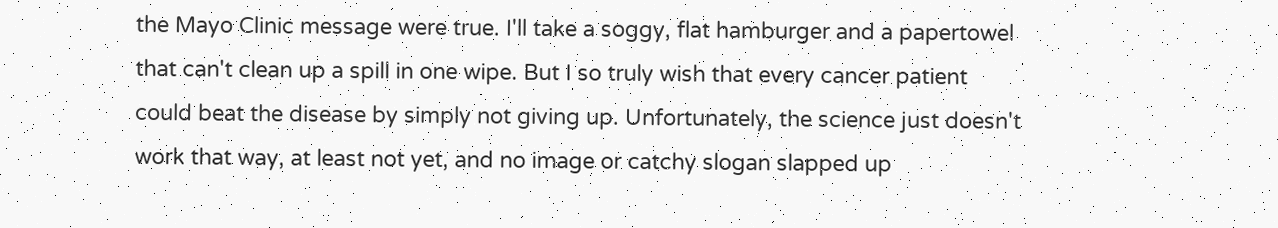the Mayo Clinic message were true. I'll take a soggy, flat hamburger and a papertowel that can't clean up a spill in one wipe. But I so truly wish that every cancer patient could beat the disease by simply not giving up. Unfortunately, the science just doesn't work that way, at least not yet, and no image or catchy slogan slapped up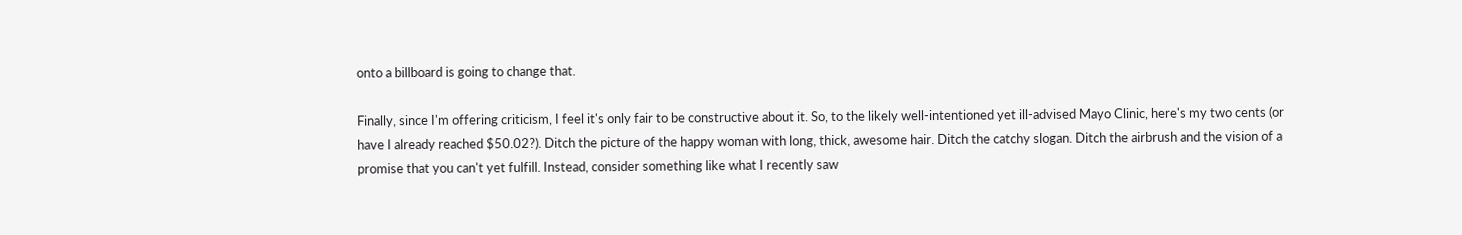onto a billboard is going to change that.

Finally, since I'm offering criticism, I feel it's only fair to be constructive about it. So, to the likely well-intentioned yet ill-advised Mayo Clinic, here's my two cents (or have I already reached $50.02?). Ditch the picture of the happy woman with long, thick, awesome hair. Ditch the catchy slogan. Ditch the airbrush and the vision of a promise that you can't yet fulfill. Instead, consider something like what I recently saw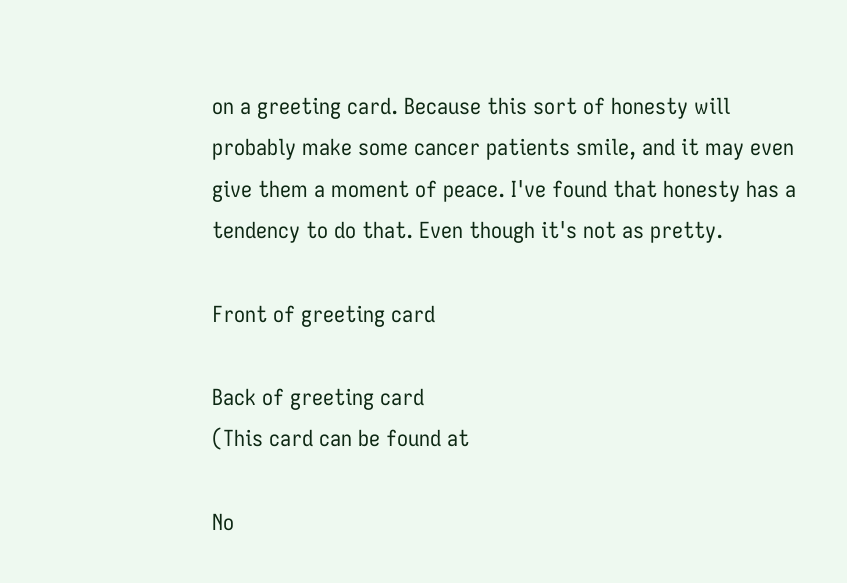on a greeting card. Because this sort of honesty will probably make some cancer patients smile, and it may even give them a moment of peace. I've found that honesty has a tendency to do that. Even though it's not as pretty.

Front of greeting card

Back of greeting card
(This card can be found at

No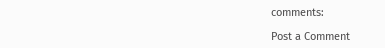comments:

Post a Comment